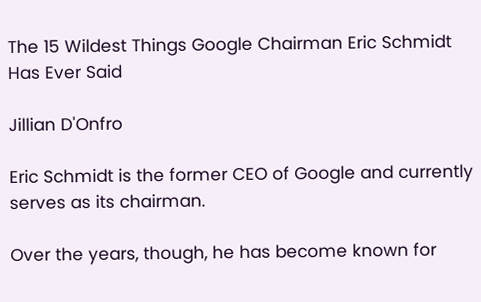The 15 Wildest Things Google Chairman Eric Schmidt Has Ever Said

Jillian D'Onfro

Eric Schmidt is the former CEO of Google and currently serves as its chairman.

Over the years, though, he has become known for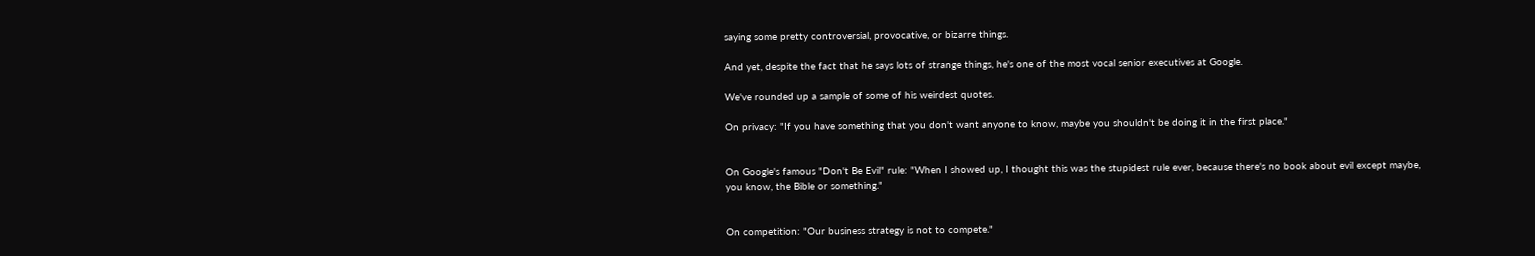saying some pretty controversial, provocative, or bizarre things.

And yet, despite the fact that he says lots of strange things, he's one of the most vocal senior executives at Google.

We've rounded up a sample of some of his weirdest quotes.

On privacy: "If you have something that you don't want anyone to know, maybe you shouldn't be doing it in the first place."


On Google's famous "Don't Be Evil" rule: "When I showed up, I thought this was the stupidest rule ever, because there's no book about evil except maybe, you know, the Bible or something."


On competition: "Our business strategy is not to compete."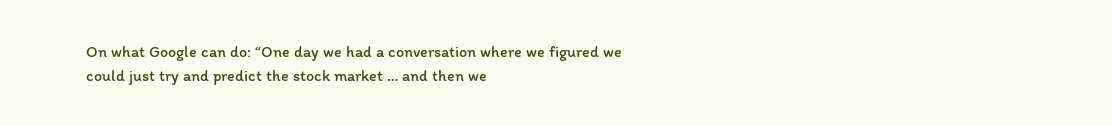On what Google can do: “One day we had a conversation where we figured we could just try and predict the stock market … and then we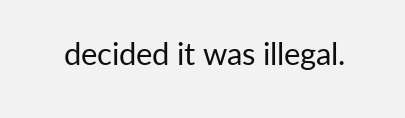decided it was illegal.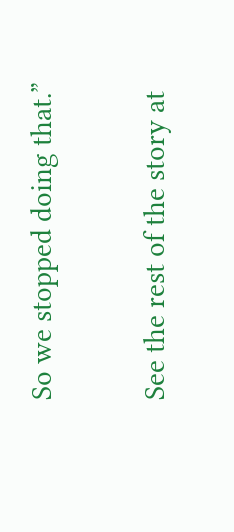So we stopped doing that.”


See the rest of the story at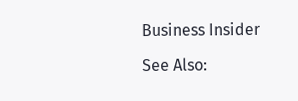Business Insider

See Also: